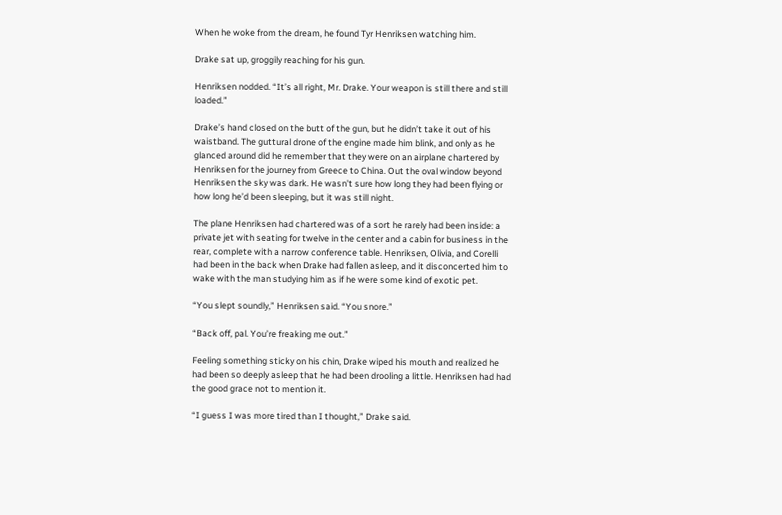When he woke from the dream, he found Tyr Henriksen watching him.

Drake sat up, groggily reaching for his gun.

Henriksen nodded. “It’s all right, Mr. Drake. Your weapon is still there and still loaded.”

Drake’s hand closed on the butt of the gun, but he didn’t take it out of his waistband. The guttural drone of the engine made him blink, and only as he glanced around did he remember that they were on an airplane chartered by Henriksen for the journey from Greece to China. Out the oval window beyond Henriksen the sky was dark. He wasn’t sure how long they had been flying or how long he’d been sleeping, but it was still night.

The plane Henriksen had chartered was of a sort he rarely had been inside: a private jet with seating for twelve in the center and a cabin for business in the rear, complete with a narrow conference table. Henriksen, Olivia, and Corelli had been in the back when Drake had fallen asleep, and it disconcerted him to wake with the man studying him as if he were some kind of exotic pet.

“You slept soundly,” Henriksen said. “You snore.”

“Back off, pal. You’re freaking me out.”

Feeling something sticky on his chin, Drake wiped his mouth and realized he had been so deeply asleep that he had been drooling a little. Henriksen had had the good grace not to mention it.

“I guess I was more tired than I thought,” Drake said.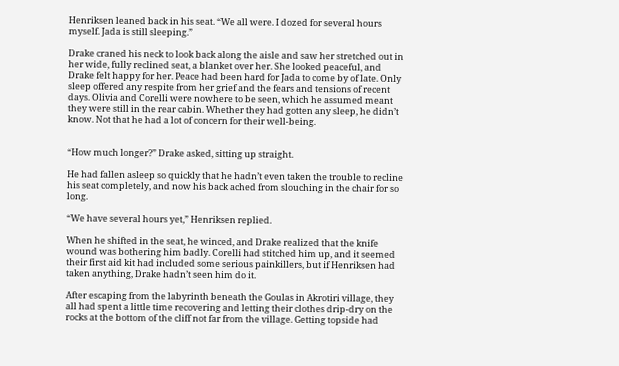Henriksen leaned back in his seat. “We all were. I dozed for several hours myself. Jada is still sleeping.”

Drake craned his neck to look back along the aisle and saw her stretched out in her wide, fully reclined seat, a blanket over her. She looked peaceful, and Drake felt happy for her. Peace had been hard for Jada to come by of late. Only sleep offered any respite from her grief and the fears and tensions of recent days. Olivia and Corelli were nowhere to be seen, which he assumed meant they were still in the rear cabin. Whether they had gotten any sleep, he didn’t know. Not that he had a lot of concern for their well-being.


“How much longer?” Drake asked, sitting up straight.

He had fallen asleep so quickly that he hadn’t even taken the trouble to recline his seat completely, and now his back ached from slouching in the chair for so long.

“We have several hours yet,” Henriksen replied.

When he shifted in the seat, he winced, and Drake realized that the knife wound was bothering him badly. Corelli had stitched him up, and it seemed their first aid kit had included some serious painkillers, but if Henriksen had taken anything, Drake hadn’t seen him do it.

After escaping from the labyrinth beneath the Goulas in Akrotiri village, they all had spent a little time recovering and letting their clothes drip-dry on the rocks at the bottom of the cliff not far from the village. Getting topside had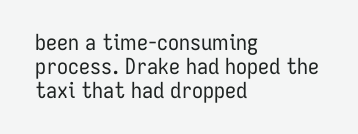been a time-consuming process. Drake had hoped the taxi that had dropped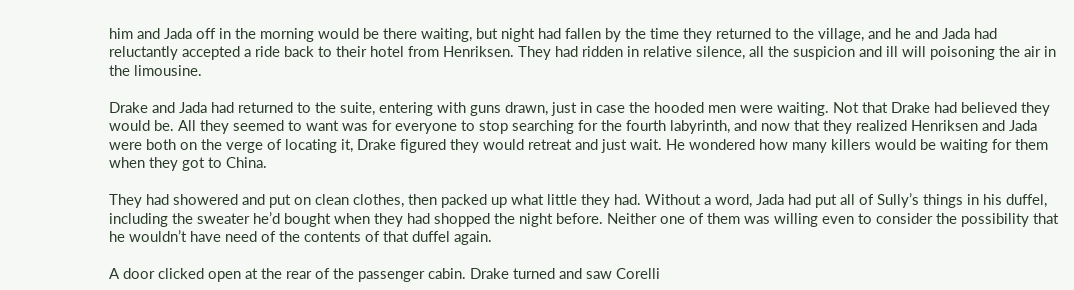him and Jada off in the morning would be there waiting, but night had fallen by the time they returned to the village, and he and Jada had reluctantly accepted a ride back to their hotel from Henriksen. They had ridden in relative silence, all the suspicion and ill will poisoning the air in the limousine.

Drake and Jada had returned to the suite, entering with guns drawn, just in case the hooded men were waiting. Not that Drake had believed they would be. All they seemed to want was for everyone to stop searching for the fourth labyrinth, and now that they realized Henriksen and Jada were both on the verge of locating it, Drake figured they would retreat and just wait. He wondered how many killers would be waiting for them when they got to China.

They had showered and put on clean clothes, then packed up what little they had. Without a word, Jada had put all of Sully’s things in his duffel, including the sweater he’d bought when they had shopped the night before. Neither one of them was willing even to consider the possibility that he wouldn’t have need of the contents of that duffel again.

A door clicked open at the rear of the passenger cabin. Drake turned and saw Corelli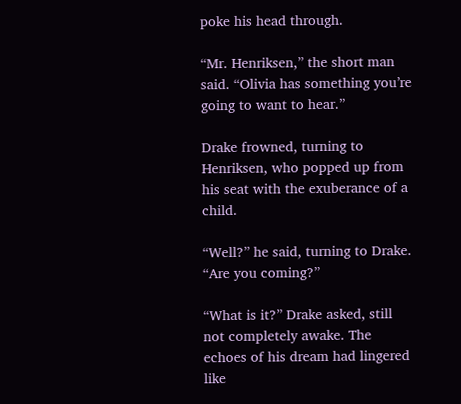poke his head through.

“Mr. Henriksen,” the short man said. “Olivia has something you’re going to want to hear.”

Drake frowned, turning to Henriksen, who popped up from his seat with the exuberance of a child.

“Well?” he said, turning to Drake. “Are you coming?”

“What is it?” Drake asked, still not completely awake. The echoes of his dream had lingered like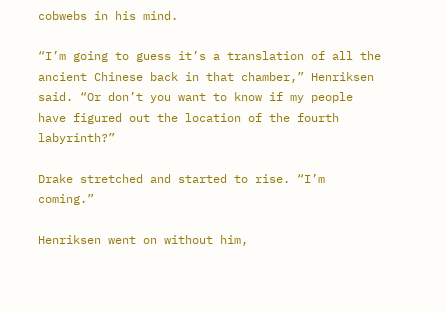cobwebs in his mind.

“I’m going to guess it’s a translation of all the ancient Chinese back in that chamber,” Henriksen said. “Or don’t you want to know if my people have figured out the location of the fourth labyrinth?”

Drake stretched and started to rise. “I’m coming.”

Henriksen went on without him,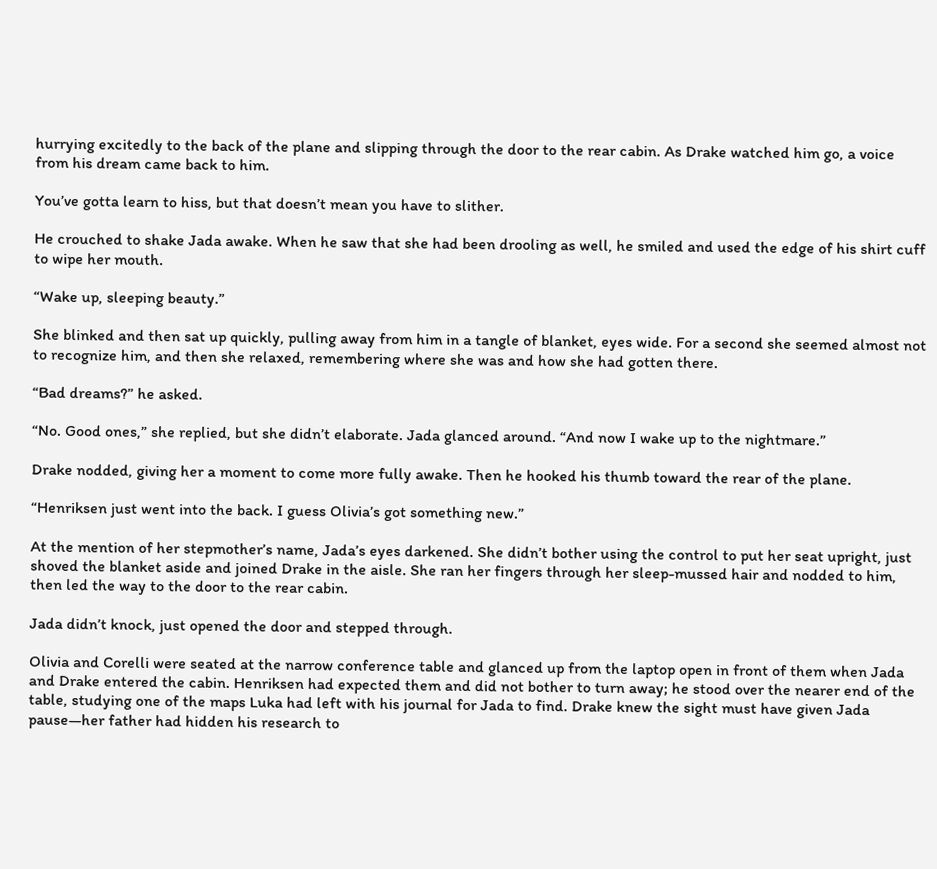hurrying excitedly to the back of the plane and slipping through the door to the rear cabin. As Drake watched him go, a voice from his dream came back to him.

You’ve gotta learn to hiss, but that doesn’t mean you have to slither.

He crouched to shake Jada awake. When he saw that she had been drooling as well, he smiled and used the edge of his shirt cuff to wipe her mouth.

“Wake up, sleeping beauty.”

She blinked and then sat up quickly, pulling away from him in a tangle of blanket, eyes wide. For a second she seemed almost not to recognize him, and then she relaxed, remembering where she was and how she had gotten there.

“Bad dreams?” he asked.

“No. Good ones,” she replied, but she didn’t elaborate. Jada glanced around. “And now I wake up to the nightmare.”

Drake nodded, giving her a moment to come more fully awake. Then he hooked his thumb toward the rear of the plane.

“Henriksen just went into the back. I guess Olivia’s got something new.”

At the mention of her stepmother’s name, Jada’s eyes darkened. She didn’t bother using the control to put her seat upright, just shoved the blanket aside and joined Drake in the aisle. She ran her fingers through her sleep-mussed hair and nodded to him, then led the way to the door to the rear cabin.

Jada didn’t knock, just opened the door and stepped through.

Olivia and Corelli were seated at the narrow conference table and glanced up from the laptop open in front of them when Jada and Drake entered the cabin. Henriksen had expected them and did not bother to turn away; he stood over the nearer end of the table, studying one of the maps Luka had left with his journal for Jada to find. Drake knew the sight must have given Jada pause—her father had hidden his research to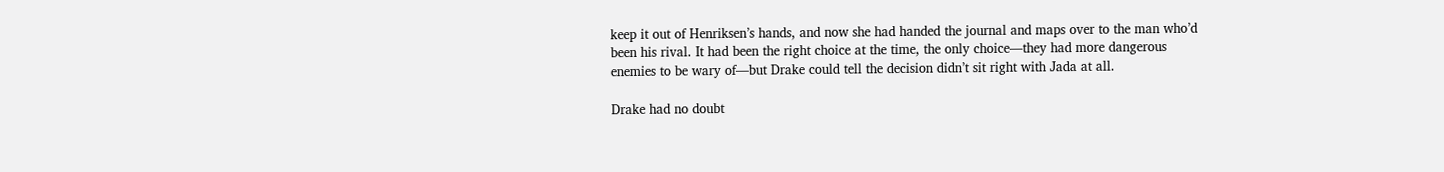keep it out of Henriksen’s hands, and now she had handed the journal and maps over to the man who’d been his rival. It had been the right choice at the time, the only choice—they had more dangerous enemies to be wary of—but Drake could tell the decision didn’t sit right with Jada at all.

Drake had no doubt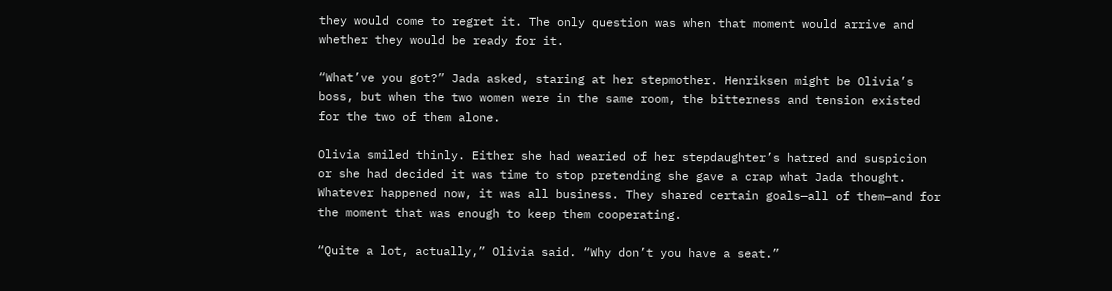they would come to regret it. The only question was when that moment would arrive and whether they would be ready for it.

“What’ve you got?” Jada asked, staring at her stepmother. Henriksen might be Olivia’s boss, but when the two women were in the same room, the bitterness and tension existed for the two of them alone.

Olivia smiled thinly. Either she had wearied of her stepdaughter’s hatred and suspicion or she had decided it was time to stop pretending she gave a crap what Jada thought. Whatever happened now, it was all business. They shared certain goals—all of them—and for the moment that was enough to keep them cooperating.

“Quite a lot, actually,” Olivia said. “Why don’t you have a seat.”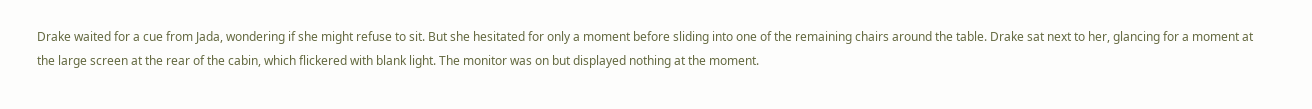Drake waited for a cue from Jada, wondering if she might refuse to sit. But she hesitated for only a moment before sliding into one of the remaining chairs around the table. Drake sat next to her, glancing for a moment at the large screen at the rear of the cabin, which flickered with blank light. The monitor was on but displayed nothing at the moment.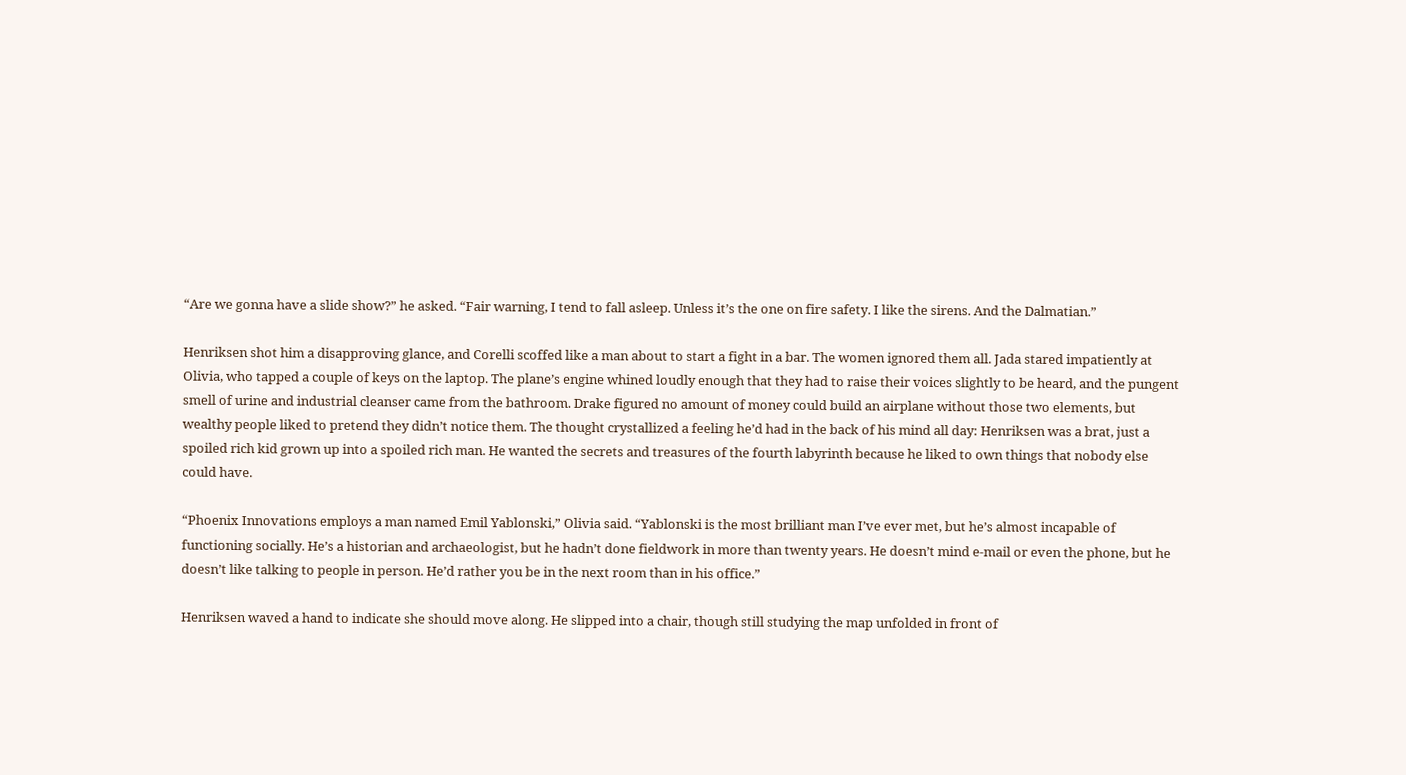“Are we gonna have a slide show?” he asked. “Fair warning, I tend to fall asleep. Unless it’s the one on fire safety. I like the sirens. And the Dalmatian.”

Henriksen shot him a disapproving glance, and Corelli scoffed like a man about to start a fight in a bar. The women ignored them all. Jada stared impatiently at Olivia, who tapped a couple of keys on the laptop. The plane’s engine whined loudly enough that they had to raise their voices slightly to be heard, and the pungent smell of urine and industrial cleanser came from the bathroom. Drake figured no amount of money could build an airplane without those two elements, but wealthy people liked to pretend they didn’t notice them. The thought crystallized a feeling he’d had in the back of his mind all day: Henriksen was a brat, just a spoiled rich kid grown up into a spoiled rich man. He wanted the secrets and treasures of the fourth labyrinth because he liked to own things that nobody else could have.

“Phoenix Innovations employs a man named Emil Yablonski,” Olivia said. “Yablonski is the most brilliant man I’ve ever met, but he’s almost incapable of functioning socially. He’s a historian and archaeologist, but he hadn’t done fieldwork in more than twenty years. He doesn’t mind e-mail or even the phone, but he doesn’t like talking to people in person. He’d rather you be in the next room than in his office.”

Henriksen waved a hand to indicate she should move along. He slipped into a chair, though still studying the map unfolded in front of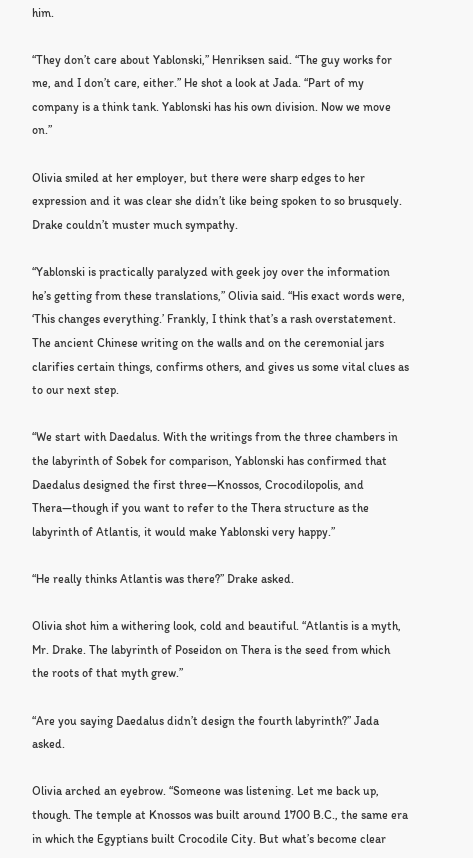him.

“They don’t care about Yablonski,” Henriksen said. “The guy works for me, and I don’t care, either.” He shot a look at Jada. “Part of my company is a think tank. Yablonski has his own division. Now we move on.”

Olivia smiled at her employer, but there were sharp edges to her expression and it was clear she didn’t like being spoken to so brusquely. Drake couldn’t muster much sympathy.

“Yablonski is practically paralyzed with geek joy over the information he’s getting from these translations,” Olivia said. “His exact words were, ‘This changes everything.’ Frankly, I think that’s a rash overstatement. The ancient Chinese writing on the walls and on the ceremonial jars clarifies certain things, confirms others, and gives us some vital clues as to our next step.

“We start with Daedalus. With the writings from the three chambers in the labyrinth of Sobek for comparison, Yablonski has confirmed that Daedalus designed the first three—Knossos, Crocodilopolis, and Thera—though if you want to refer to the Thera structure as the labyrinth of Atlantis, it would make Yablonski very happy.”

“He really thinks Atlantis was there?” Drake asked.

Olivia shot him a withering look, cold and beautiful. “Atlantis is a myth, Mr. Drake. The labyrinth of Poseidon on Thera is the seed from which the roots of that myth grew.”

“Are you saying Daedalus didn’t design the fourth labyrinth?” Jada asked.

Olivia arched an eyebrow. “Someone was listening. Let me back up, though. The temple at Knossos was built around 1700 B.C., the same era in which the Egyptians built Crocodile City. But what’s become clear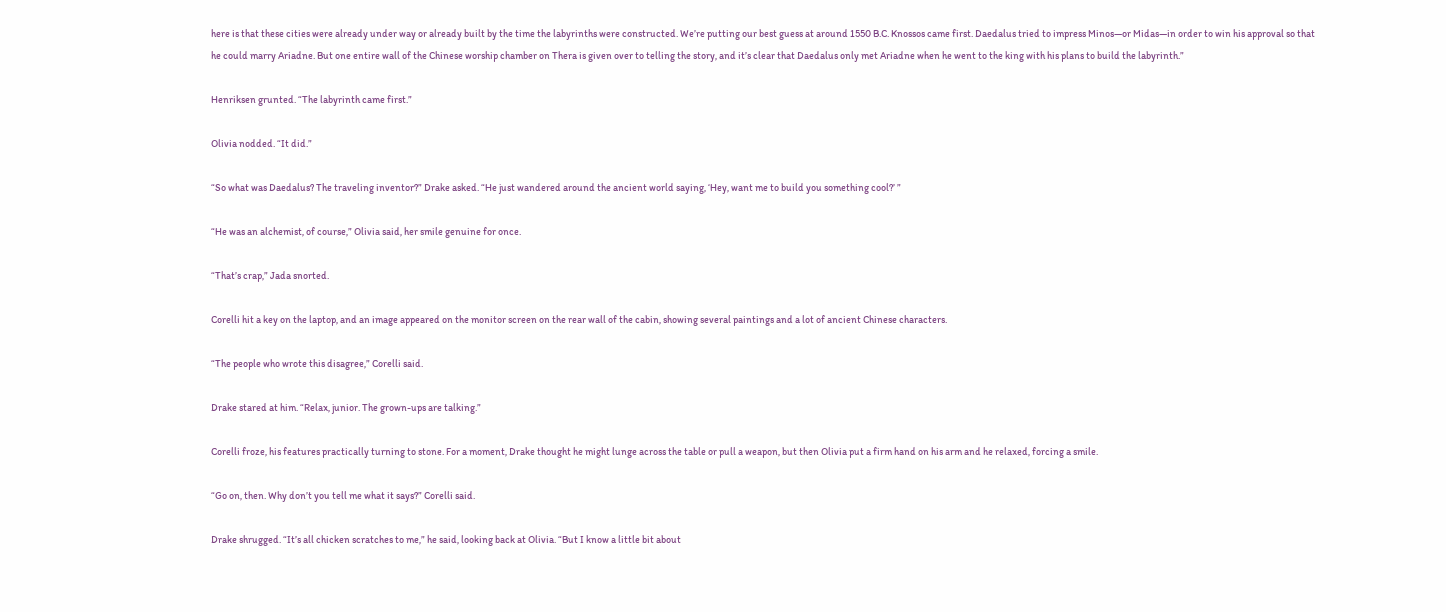here is that these cities were already under way or already built by the time the labyrinths were constructed. We’re putting our best guess at around 1550 B.C. Knossos came first. Daedalus tried to impress Minos—or Midas—in order to win his approval so that he could marry Ariadne. But one entire wall of the Chinese worship chamber on Thera is given over to telling the story, and it’s clear that Daedalus only met Ariadne when he went to the king with his plans to build the labyrinth.”

Henriksen grunted. “The labyrinth came first.”

Olivia nodded. “It did.”

“So what was Daedalus? The traveling inventor?” Drake asked. “He just wandered around the ancient world saying, ‘Hey, want me to build you something cool?’ ”

“He was an alchemist, of course,” Olivia said, her smile genuine for once.

“That’s crap,” Jada snorted.

Corelli hit a key on the laptop, and an image appeared on the monitor screen on the rear wall of the cabin, showing several paintings and a lot of ancient Chinese characters.

“The people who wrote this disagree,” Corelli said.

Drake stared at him. “Relax, junior. The grown-ups are talking.”

Corelli froze, his features practically turning to stone. For a moment, Drake thought he might lunge across the table or pull a weapon, but then Olivia put a firm hand on his arm and he relaxed, forcing a smile.

“Go on, then. Why don’t you tell me what it says?” Corelli said.

Drake shrugged. “It’s all chicken scratches to me,” he said, looking back at Olivia. “But I know a little bit about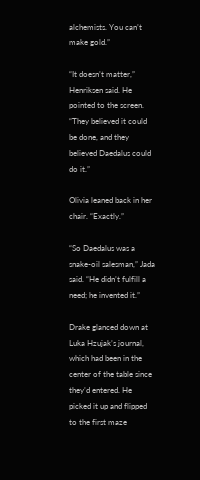alchemists. You can’t make gold.”

“It doesn’t matter,” Henriksen said. He pointed to the screen. “They believed it could be done, and they believed Daedalus could do it.”

Olivia leaned back in her chair. “Exactly.”

“So Daedalus was a snake-oil salesman,” Jada said. “He didn’t fulfill a need; he invented it.”

Drake glanced down at Luka Hzujak’s journal, which had been in the center of the table since they’d entered. He picked it up and flipped to the first maze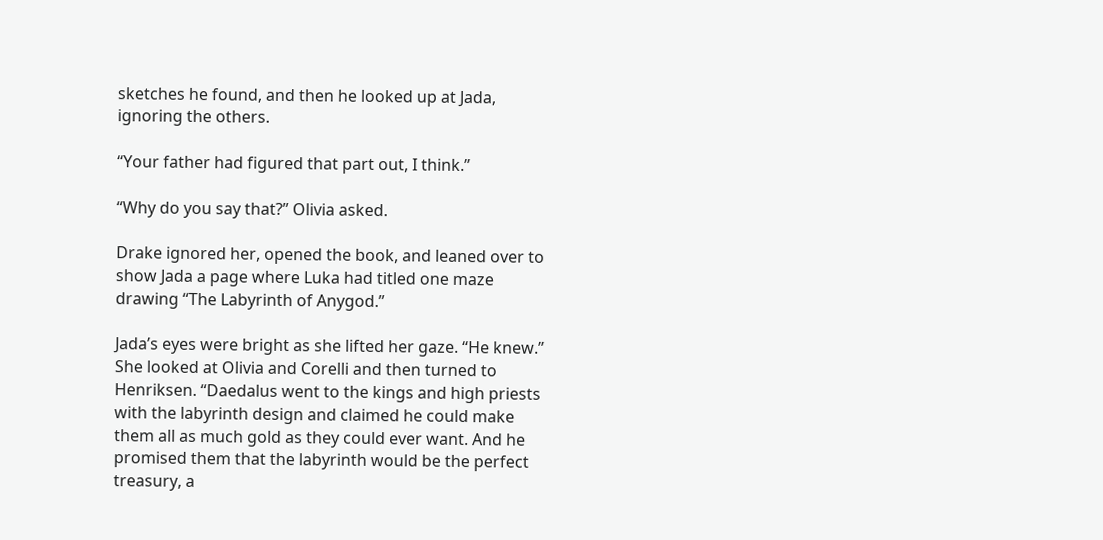sketches he found, and then he looked up at Jada, ignoring the others.

“Your father had figured that part out, I think.”

“Why do you say that?” Olivia asked.

Drake ignored her, opened the book, and leaned over to show Jada a page where Luka had titled one maze drawing “The Labyrinth of Anygod.”

Jada’s eyes were bright as she lifted her gaze. “He knew.” She looked at Olivia and Corelli and then turned to Henriksen. “Daedalus went to the kings and high priests with the labyrinth design and claimed he could make them all as much gold as they could ever want. And he promised them that the labyrinth would be the perfect treasury, a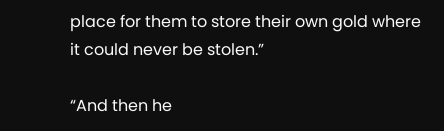place for them to store their own gold where it could never be stolen.”

“And then he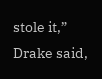stole it,” Drake said,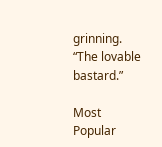grinning. “The lovable bastard.”

Most Popular